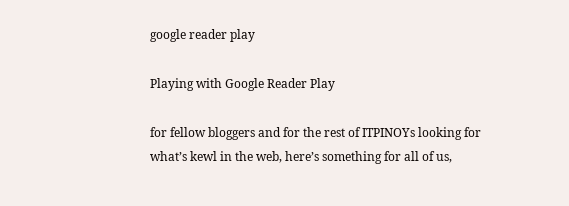google reader play

Playing with Google Reader Play

for fellow bloggers and for the rest of ITPINOYs looking for what’s kewl in the web, here’s something for all of us,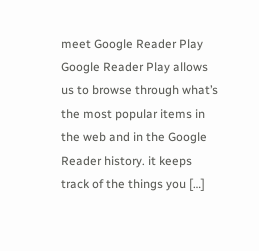meet Google Reader Play Google Reader Play allows us to browse through what’s the most popular items in the web and in the Google Reader history. it keeps track of the things you […]